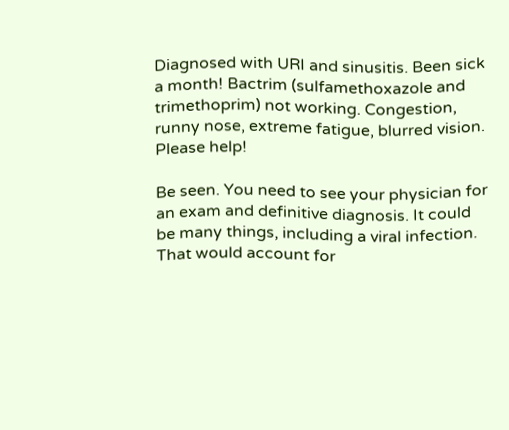Diagnosed with URI and sinusitis. Been sick a month! Bactrim (sulfamethoxazole and trimethoprim) not working. Congestion, runny nose, extreme fatigue, blurred vision. Please help!

Be seen. You need to see your physician for an exam and definitive diagnosis. It could be many things, including a viral infection. That would account for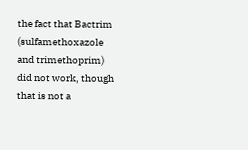the fact that Bactrim (sulfamethoxazole and trimethoprim) did not work, though that is not a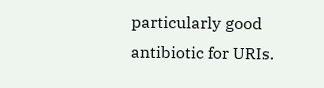particularly good antibiotic for URIs.